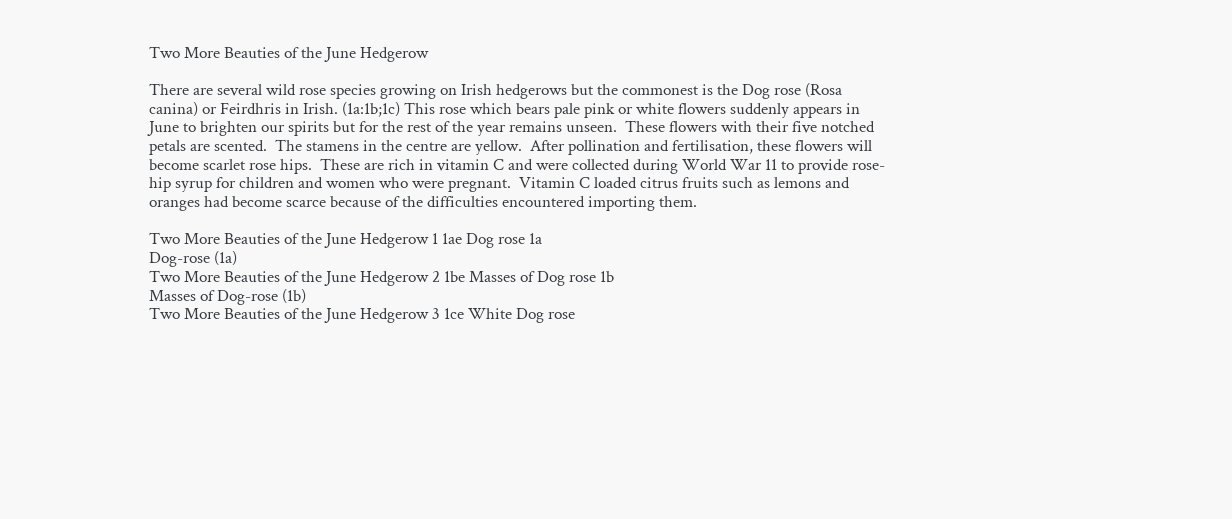Two More Beauties of the June Hedgerow

There are several wild rose species growing on Irish hedgerows but the commonest is the Dog rose (Rosa canina) or Feirdhris in Irish. (1a:1b;1c) This rose which bears pale pink or white flowers suddenly appears in June to brighten our spirits but for the rest of the year remains unseen.  These flowers with their five notched petals are scented.  The stamens in the centre are yellow.  After pollination and fertilisation, these flowers will become scarlet rose hips.  These are rich in vitamin C and were collected during World War 11 to provide rose-hip syrup for children and women who were pregnant.  Vitamin C loaded citrus fruits such as lemons and oranges had become scarce because of the difficulties encountered importing them.

Two More Beauties of the June Hedgerow 1 1ae Dog rose 1a
Dog-rose (1a)
Two More Beauties of the June Hedgerow 2 1be Masses of Dog rose 1b
Masses of Dog-rose (1b)
Two More Beauties of the June Hedgerow 3 1ce White Dog rose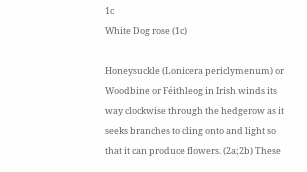1c
White Dog rose (1c)

Honeysuckle (Lonicera periclymenum) or Woodbine or Féithleog in Irish winds its way clockwise through the hedgerow as it seeks branches to cling onto and light so that it can produce flowers. (2a;2b) These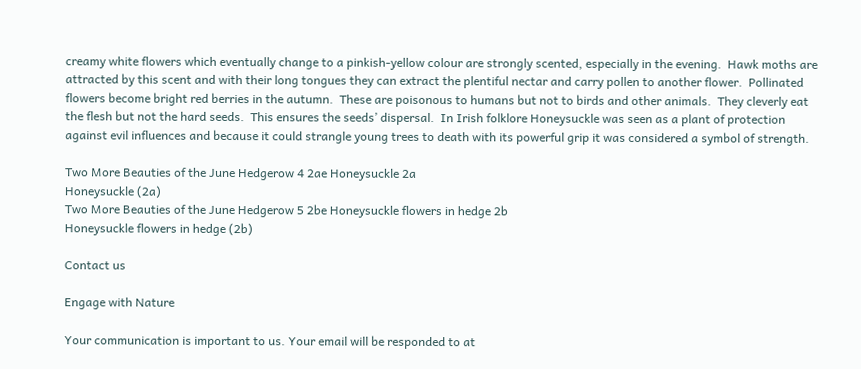creamy white flowers which eventually change to a pinkish-yellow colour are strongly scented, especially in the evening.  Hawk moths are attracted by this scent and with their long tongues they can extract the plentiful nectar and carry pollen to another flower.  Pollinated flowers become bright red berries in the autumn.  These are poisonous to humans but not to birds and other animals.  They cleverly eat the flesh but not the hard seeds.  This ensures the seeds’ dispersal.  In Irish folklore Honeysuckle was seen as a plant of protection against evil influences and because it could strangle young trees to death with its powerful grip it was considered a symbol of strength.

Two More Beauties of the June Hedgerow 4 2ae Honeysuckle 2a
Honeysuckle (2a)
Two More Beauties of the June Hedgerow 5 2be Honeysuckle flowers in hedge 2b
Honeysuckle flowers in hedge (2b)

Contact us

Engage with Nature

Your communication is important to us. Your email will be responded to at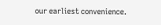our earliest convenience.